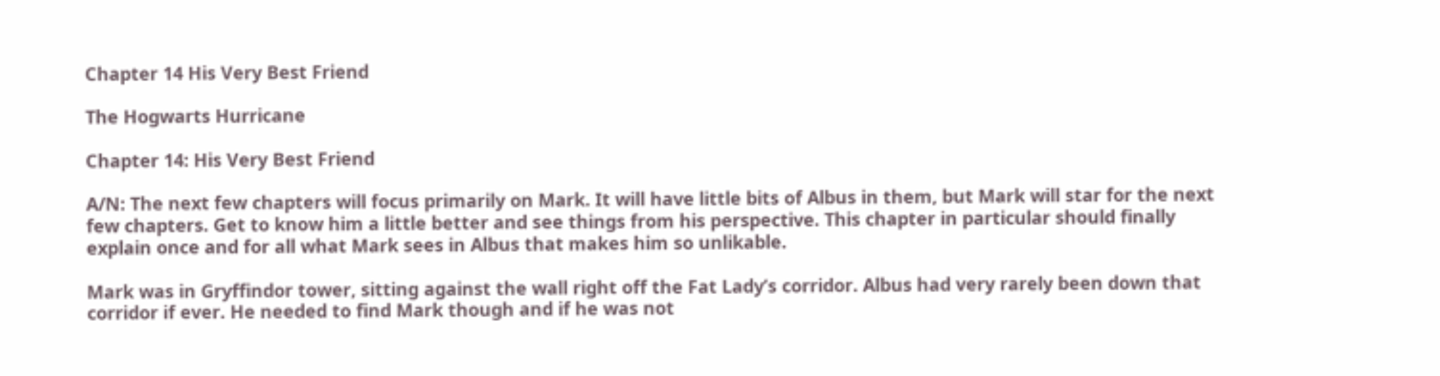Chapter 14 His Very Best Friend

The Hogwarts Hurricane

Chapter 14: His Very Best Friend

A/N: The next few chapters will focus primarily on Mark. It will have little bits of Albus in them, but Mark will star for the next few chapters. Get to know him a little better and see things from his perspective. This chapter in particular should finally explain once and for all what Mark sees in Albus that makes him so unlikable.

Mark was in Gryffindor tower, sitting against the wall right off the Fat Lady’s corridor. Albus had very rarely been down that corridor if ever. He needed to find Mark though and if he was not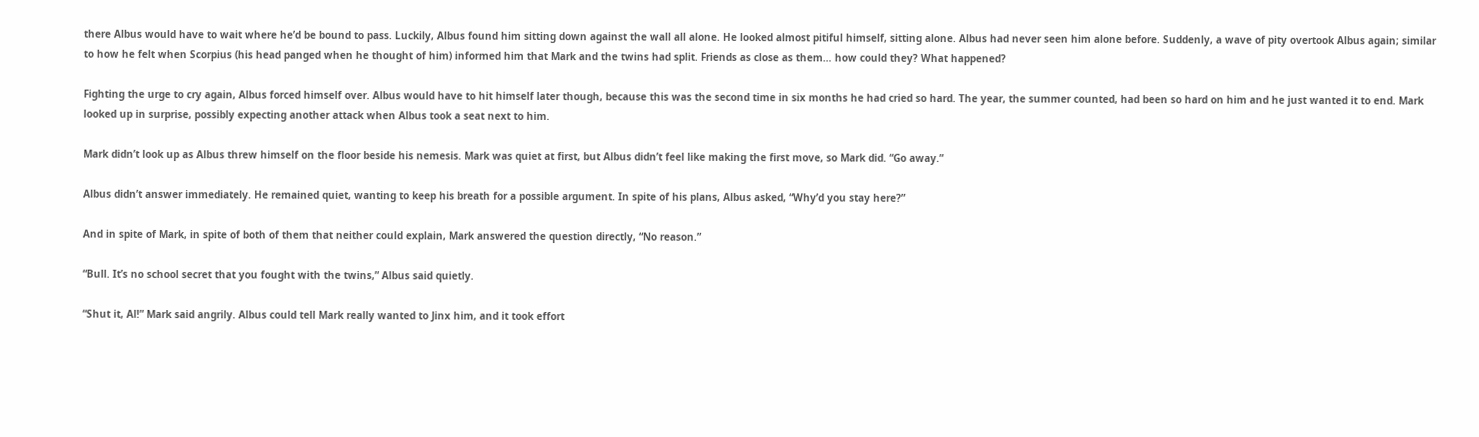there Albus would have to wait where he’d be bound to pass. Luckily, Albus found him sitting down against the wall all alone. He looked almost pitiful himself, sitting alone. Albus had never seen him alone before. Suddenly, a wave of pity overtook Albus again; similar to how he felt when Scorpius (his head panged when he thought of him) informed him that Mark and the twins had split. Friends as close as them… how could they? What happened?

Fighting the urge to cry again, Albus forced himself over. Albus would have to hit himself later though, because this was the second time in six months he had cried so hard. The year, the summer counted, had been so hard on him and he just wanted it to end. Mark looked up in surprise, possibly expecting another attack when Albus took a seat next to him.

Mark didn’t look up as Albus threw himself on the floor beside his nemesis. Mark was quiet at first, but Albus didn’t feel like making the first move, so Mark did. “Go away.”

Albus didn’t answer immediately. He remained quiet, wanting to keep his breath for a possible argument. In spite of his plans, Albus asked, “Why’d you stay here?”

And in spite of Mark, in spite of both of them that neither could explain, Mark answered the question directly, “No reason.”

“Bull. It’s no school secret that you fought with the twins,” Albus said quietly.

“Shut it, Al!” Mark said angrily. Albus could tell Mark really wanted to Jinx him, and it took effort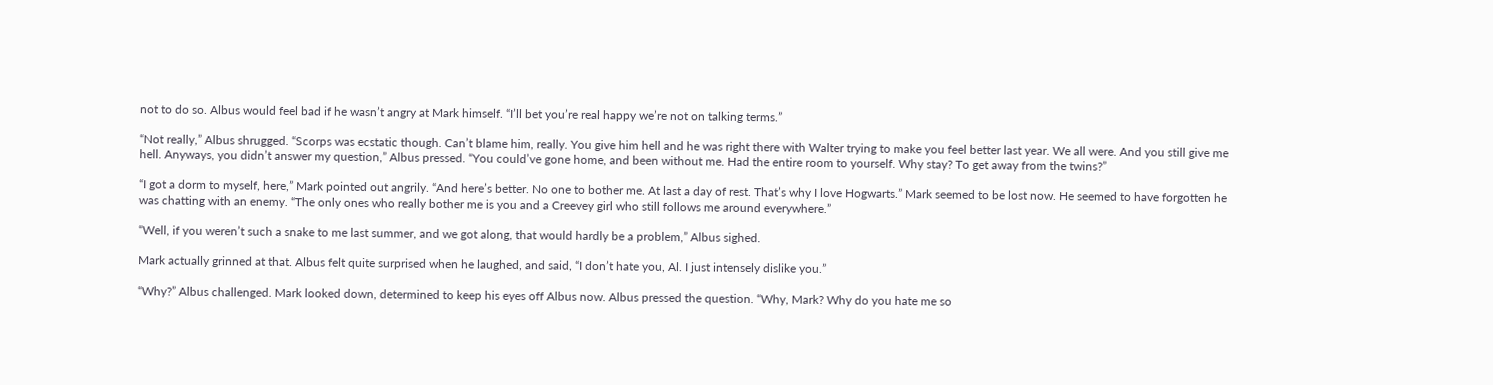not to do so. Albus would feel bad if he wasn’t angry at Mark himself. “I’ll bet you’re real happy we’re not on talking terms.”

“Not really,” Albus shrugged. “Scorps was ecstatic though. Can’t blame him, really. You give him hell and he was right there with Walter trying to make you feel better last year. We all were. And you still give me hell. Anyways, you didn’t answer my question,” Albus pressed. “You could’ve gone home, and been without me. Had the entire room to yourself. Why stay? To get away from the twins?”

“I got a dorm to myself, here,” Mark pointed out angrily. “And here’s better. No one to bother me. At last a day of rest. That’s why I love Hogwarts.” Mark seemed to be lost now. He seemed to have forgotten he was chatting with an enemy. “The only ones who really bother me is you and a Creevey girl who still follows me around everywhere.”

“Well, if you weren’t such a snake to me last summer, and we got along, that would hardly be a problem,” Albus sighed.

Mark actually grinned at that. Albus felt quite surprised when he laughed, and said, “I don’t hate you, Al. I just intensely dislike you.”

“Why?” Albus challenged. Mark looked down, determined to keep his eyes off Albus now. Albus pressed the question. “Why, Mark? Why do you hate me so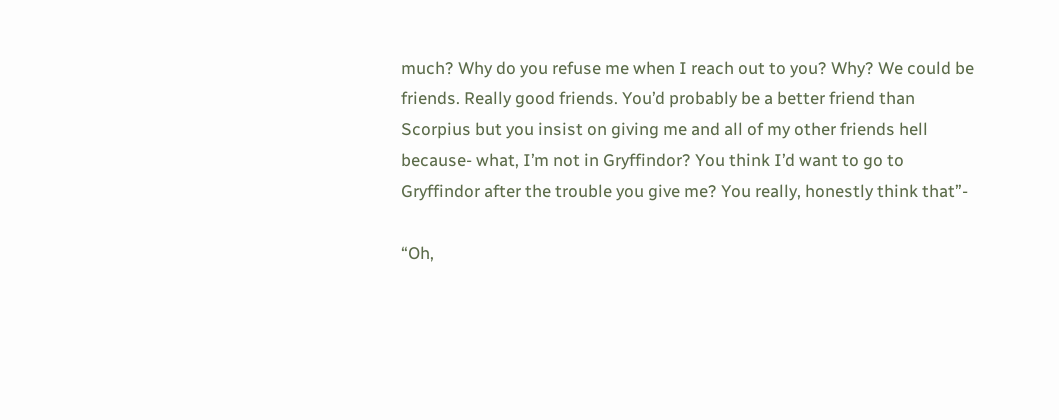much? Why do you refuse me when I reach out to you? Why? We could be friends. Really good friends. You’d probably be a better friend than Scorpius but you insist on giving me and all of my other friends hell because- what, I’m not in Gryffindor? You think I’d want to go to Gryffindor after the trouble you give me? You really, honestly think that”-

“Oh,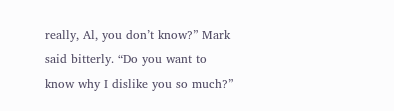really, Al, you don’t know?” Mark said bitterly. “Do you want to know why I dislike you so much?”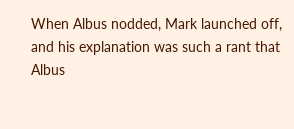When Albus nodded, Mark launched off, and his explanation was such a rant that Albus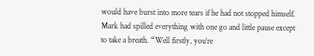would have burst into more tears if he had not stopped himself. Mark had spilled everything with one go and little pause except to take a breath. “Well firstly, you’re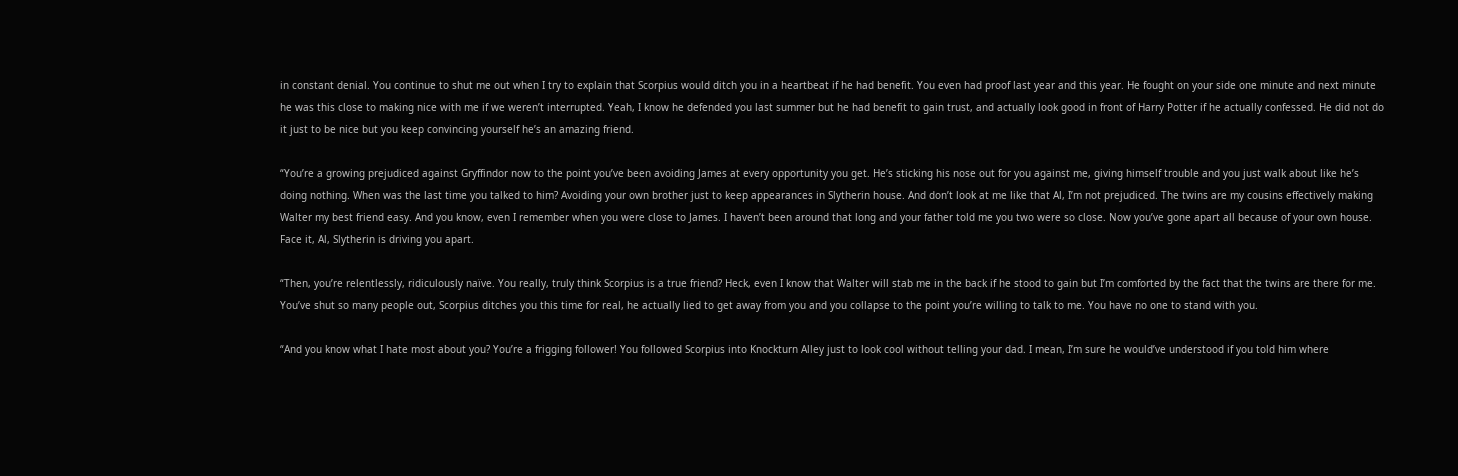in constant denial. You continue to shut me out when I try to explain that Scorpius would ditch you in a heartbeat if he had benefit. You even had proof last year and this year. He fought on your side one minute and next minute he was this close to making nice with me if we weren’t interrupted. Yeah, I know he defended you last summer but he had benefit to gain trust, and actually look good in front of Harry Potter if he actually confessed. He did not do it just to be nice but you keep convincing yourself he’s an amazing friend.

“You’re a growing prejudiced against Gryffindor now to the point you’ve been avoiding James at every opportunity you get. He’s sticking his nose out for you against me, giving himself trouble and you just walk about like he’s doing nothing. When was the last time you talked to him? Avoiding your own brother just to keep appearances in Slytherin house. And don’t look at me like that Al, I’m not prejudiced. The twins are my cousins effectively making Walter my best friend easy. And you know, even I remember when you were close to James. I haven’t been around that long and your father told me you two were so close. Now you’ve gone apart all because of your own house. Face it, Al, Slytherin is driving you apart.

“Then, you’re relentlessly, ridiculously naïve. You really, truly think Scorpius is a true friend? Heck, even I know that Walter will stab me in the back if he stood to gain but I’m comforted by the fact that the twins are there for me. You’ve shut so many people out, Scorpius ditches you this time for real, he actually lied to get away from you and you collapse to the point you’re willing to talk to me. You have no one to stand with you.

“And you know what I hate most about you? You’re a frigging follower! You followed Scorpius into Knockturn Alley just to look cool without telling your dad. I mean, I’m sure he would’ve understood if you told him where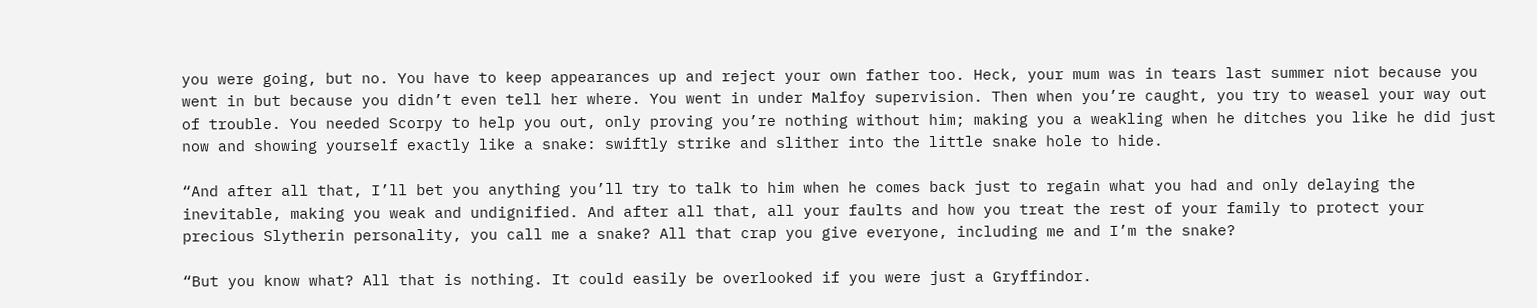you were going, but no. You have to keep appearances up and reject your own father too. Heck, your mum was in tears last summer niot because you went in but because you didn’t even tell her where. You went in under Malfoy supervision. Then when you’re caught, you try to weasel your way out of trouble. You needed Scorpy to help you out, only proving you’re nothing without him; making you a weakling when he ditches you like he did just now and showing yourself exactly like a snake: swiftly strike and slither into the little snake hole to hide.

“And after all that, I’ll bet you anything you’ll try to talk to him when he comes back just to regain what you had and only delaying the inevitable, making you weak and undignified. And after all that, all your faults and how you treat the rest of your family to protect your precious Slytherin personality, you call me a snake? All that crap you give everyone, including me and I’m the snake?

“But you know what? All that is nothing. It could easily be overlooked if you were just a Gryffindor.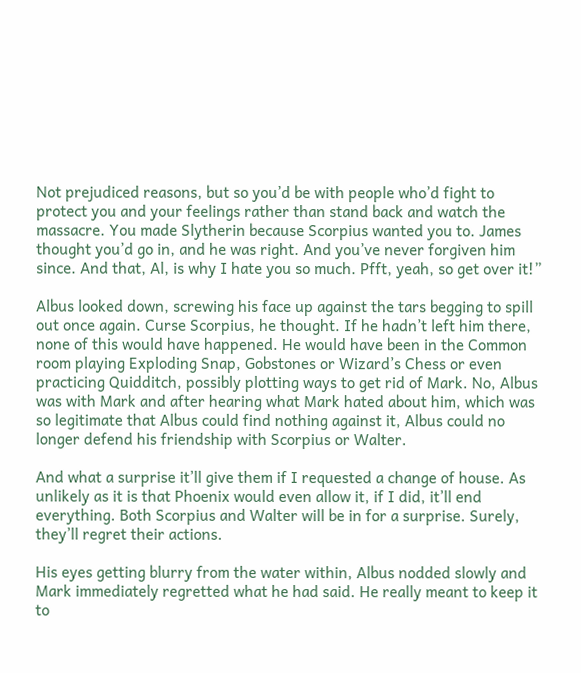Not prejudiced reasons, but so you’d be with people who’d fight to protect you and your feelings rather than stand back and watch the massacre. You made Slytherin because Scorpius wanted you to. James thought you’d go in, and he was right. And you’ve never forgiven him since. And that, Al, is why I hate you so much. Pfft, yeah, so get over it!”

Albus looked down, screwing his face up against the tars begging to spill out once again. Curse Scorpius, he thought. If he hadn’t left him there, none of this would have happened. He would have been in the Common room playing Exploding Snap, Gobstones or Wizard’s Chess or even practicing Quidditch, possibly plotting ways to get rid of Mark. No, Albus was with Mark and after hearing what Mark hated about him, which was so legitimate that Albus could find nothing against it, Albus could no longer defend his friendship with Scorpius or Walter.

And what a surprise it’ll give them if I requested a change of house. As unlikely as it is that Phoenix would even allow it, if I did, it’ll end everything. Both Scorpius and Walter will be in for a surprise. Surely, they’ll regret their actions.

His eyes getting blurry from the water within, Albus nodded slowly and Mark immediately regretted what he had said. He really meant to keep it to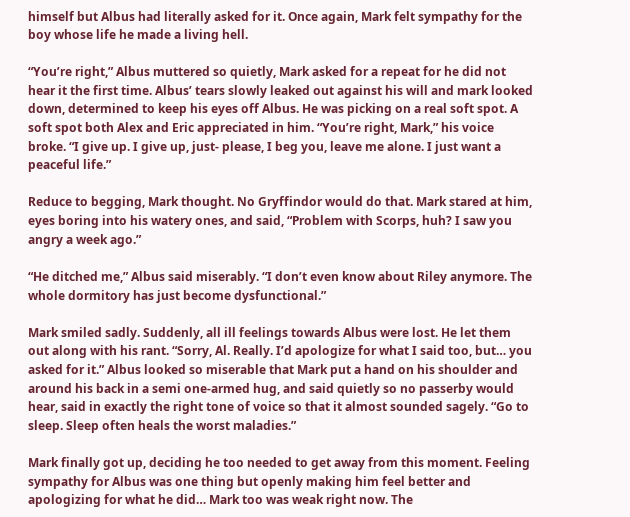himself but Albus had literally asked for it. Once again, Mark felt sympathy for the boy whose life he made a living hell.

“You’re right,” Albus muttered so quietly, Mark asked for a repeat for he did not hear it the first time. Albus’ tears slowly leaked out against his will and mark looked down, determined to keep his eyes off Albus. He was picking on a real soft spot. A soft spot both Alex and Eric appreciated in him. “You’re right, Mark,” his voice broke. “I give up. I give up, just- please, I beg you, leave me alone. I just want a peaceful life.”

Reduce to begging, Mark thought. No Gryffindor would do that. Mark stared at him, eyes boring into his watery ones, and said, “Problem with Scorps, huh? I saw you angry a week ago.”

“He ditched me,” Albus said miserably. “I don’t even know about Riley anymore. The whole dormitory has just become dysfunctional.”

Mark smiled sadly. Suddenly, all ill feelings towards Albus were lost. He let them out along with his rant. “Sorry, Al. Really. I’d apologize for what I said too, but… you asked for it.” Albus looked so miserable that Mark put a hand on his shoulder and around his back in a semi one-armed hug, and said quietly so no passerby would hear, said in exactly the right tone of voice so that it almost sounded sagely. “Go to sleep. Sleep often heals the worst maladies.”

Mark finally got up, deciding he too needed to get away from this moment. Feeling sympathy for Albus was one thing but openly making him feel better and apologizing for what he did… Mark too was weak right now. The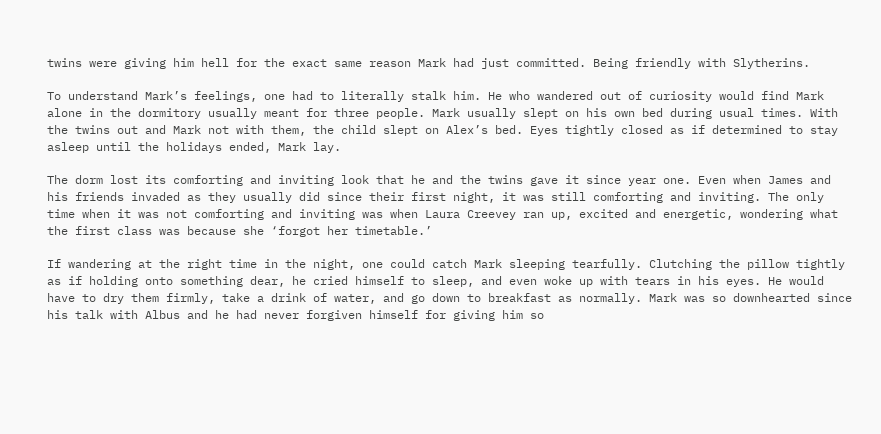twins were giving him hell for the exact same reason Mark had just committed. Being friendly with Slytherins.

To understand Mark’s feelings, one had to literally stalk him. He who wandered out of curiosity would find Mark alone in the dormitory usually meant for three people. Mark usually slept on his own bed during usual times. With the twins out and Mark not with them, the child slept on Alex’s bed. Eyes tightly closed as if determined to stay asleep until the holidays ended, Mark lay.

The dorm lost its comforting and inviting look that he and the twins gave it since year one. Even when James and his friends invaded as they usually did since their first night, it was still comforting and inviting. The only time when it was not comforting and inviting was when Laura Creevey ran up, excited and energetic, wondering what the first class was because she ‘forgot her timetable.’

If wandering at the right time in the night, one could catch Mark sleeping tearfully. Clutching the pillow tightly as if holding onto something dear, he cried himself to sleep, and even woke up with tears in his eyes. He would have to dry them firmly, take a drink of water, and go down to breakfast as normally. Mark was so downhearted since his talk with Albus and he had never forgiven himself for giving him so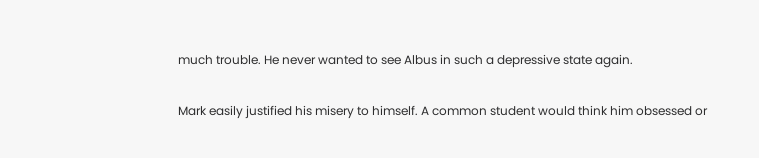much trouble. He never wanted to see Albus in such a depressive state again.

Mark easily justified his misery to himself. A common student would think him obsessed or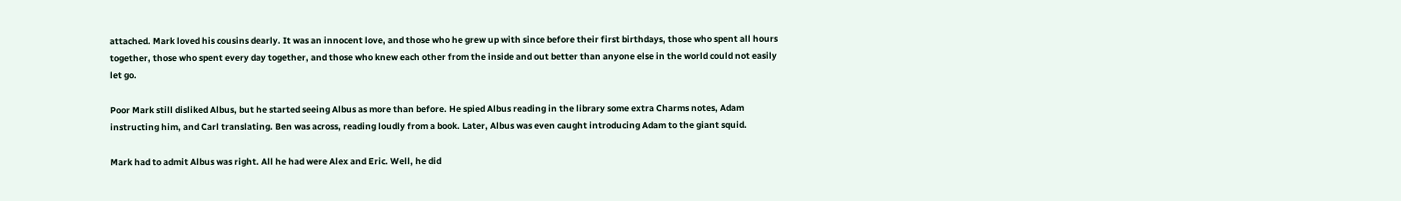attached. Mark loved his cousins dearly. It was an innocent love, and those who he grew up with since before their first birthdays, those who spent all hours together, those who spent every day together, and those who knew each other from the inside and out better than anyone else in the world could not easily let go.

Poor Mark still disliked Albus, but he started seeing Albus as more than before. He spied Albus reading in the library some extra Charms notes, Adam instructing him, and Carl translating. Ben was across, reading loudly from a book. Later, Albus was even caught introducing Adam to the giant squid.

Mark had to admit Albus was right. All he had were Alex and Eric. Well, he did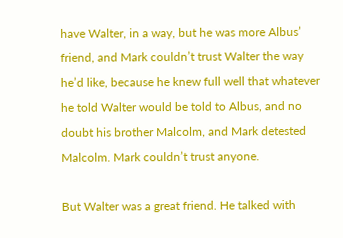have Walter, in a way, but he was more Albus’ friend, and Mark couldn’t trust Walter the way he’d like, because he knew full well that whatever he told Walter would be told to Albus, and no doubt his brother Malcolm, and Mark detested Malcolm. Mark couldn’t trust anyone.

But Walter was a great friend. He talked with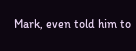Mark, even told him to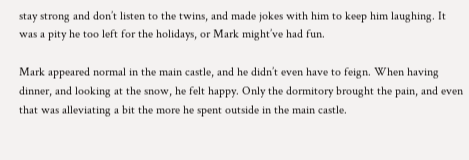stay strong and don’t listen to the twins, and made jokes with him to keep him laughing. It was a pity he too left for the holidays, or Mark might’ve had fun.

Mark appeared normal in the main castle, and he didn’t even have to feign. When having dinner, and looking at the snow, he felt happy. Only the dormitory brought the pain, and even that was alleviating a bit the more he spent outside in the main castle.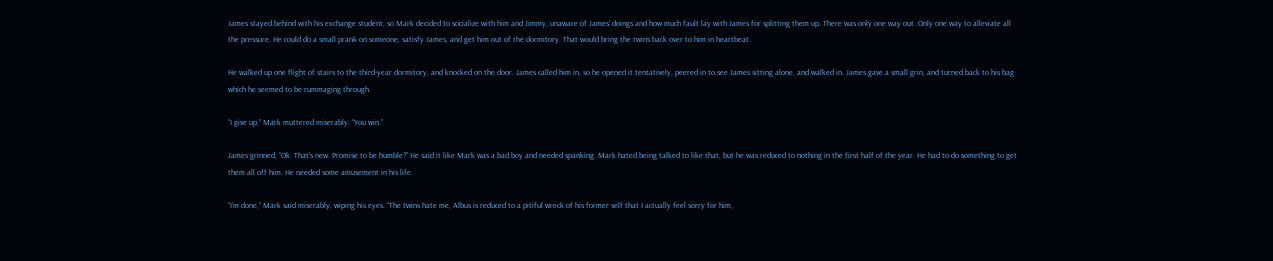James stayed behind with his exchange student, so Mark decided to socialize with him and Jimmy, unaware of James’ doings and how much fault lay with James for splitting them up. There was only one way out. Only one way to alleviate all the pressure. He could do a small prank on someone, satisfy James, and get him out of the dormitory. That would bring the twins back over to him in heartbeat.

He walked up one flight of stairs to the third-year dormitory, and knocked on the door. James called him in, so he opened it tentatively, peered in to see James sitting alone, and walked in. James gave a small grin, and turned back to his bag which he seemed to be rummaging through.

“I give up,” Mark muttered miserably. “You win.”

James grinned, “Ok. That’s new. Promise to be humble?” He said it like Mark was a bad boy and needed spanking. Mark hated being talked to like that, but he was reduced to nothing in the first half of the year. He had to do something to get them all off him. He needed some amusement in his life.

“I’m done,” Mark said miserably, wiping his eyes. “The twins hate me, Albus is reduced to a pitiful wreck of his former self that I actually feel sorry for him,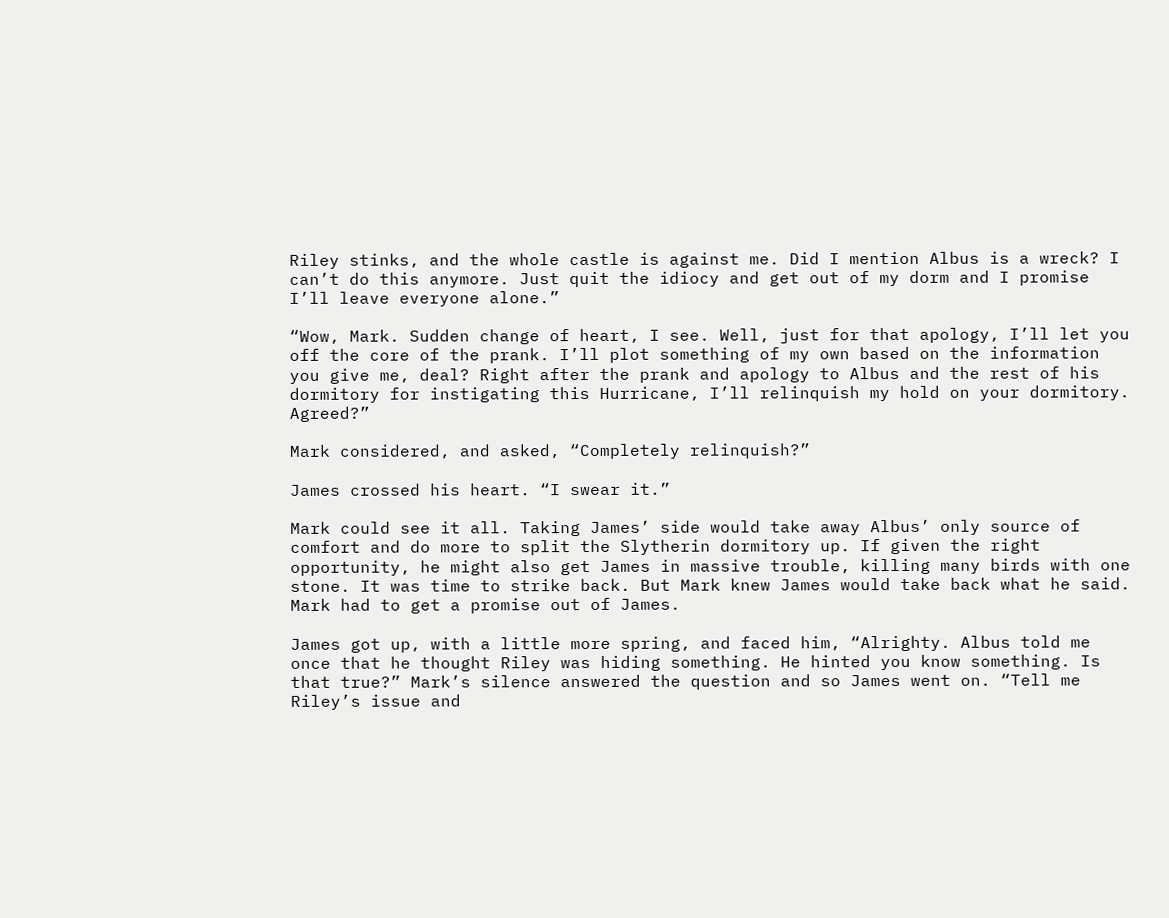Riley stinks, and the whole castle is against me. Did I mention Albus is a wreck? I can’t do this anymore. Just quit the idiocy and get out of my dorm and I promise I’ll leave everyone alone.”

“Wow, Mark. Sudden change of heart, I see. Well, just for that apology, I’ll let you off the core of the prank. I’ll plot something of my own based on the information you give me, deal? Right after the prank and apology to Albus and the rest of his dormitory for instigating this Hurricane, I’ll relinquish my hold on your dormitory. Agreed?”

Mark considered, and asked, “Completely relinquish?”

James crossed his heart. “I swear it.”

Mark could see it all. Taking James’ side would take away Albus’ only source of comfort and do more to split the Slytherin dormitory up. If given the right opportunity, he might also get James in massive trouble, killing many birds with one stone. It was time to strike back. But Mark knew James would take back what he said. Mark had to get a promise out of James.

James got up, with a little more spring, and faced him, “Alrighty. Albus told me once that he thought Riley was hiding something. He hinted you know something. Is that true?” Mark’s silence answered the question and so James went on. “Tell me Riley’s issue and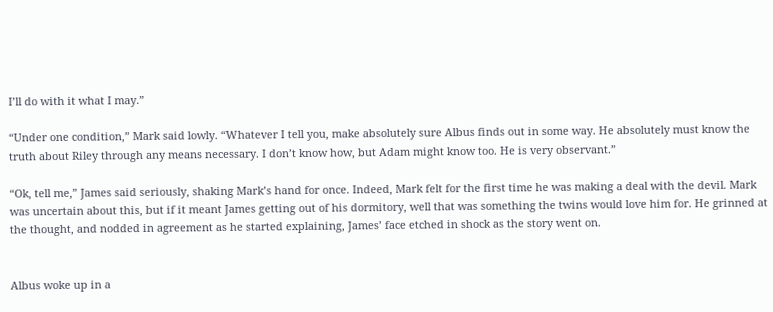I’ll do with it what I may.”

“Under one condition,” Mark said lowly. “Whatever I tell you, make absolutely sure Albus finds out in some way. He absolutely must know the truth about Riley through any means necessary. I don’t know how, but Adam might know too. He is very observant.”

“Ok, tell me,” James said seriously, shaking Mark’s hand for once. Indeed, Mark felt for the first time he was making a deal with the devil. Mark was uncertain about this, but if it meant James getting out of his dormitory, well that was something the twins would love him for. He grinned at the thought, and nodded in agreement as he started explaining, James’ face etched in shock as the story went on.


Albus woke up in a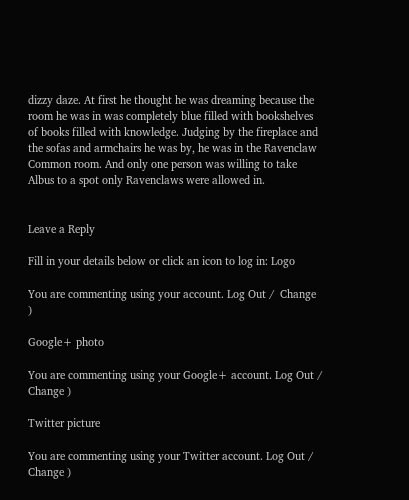dizzy daze. At first he thought he was dreaming because the room he was in was completely blue filled with bookshelves of books filled with knowledge. Judging by the fireplace and the sofas and armchairs he was by, he was in the Ravenclaw Common room. And only one person was willing to take Albus to a spot only Ravenclaws were allowed in.


Leave a Reply

Fill in your details below or click an icon to log in: Logo

You are commenting using your account. Log Out /  Change )

Google+ photo

You are commenting using your Google+ account. Log Out /  Change )

Twitter picture

You are commenting using your Twitter account. Log Out /  Change )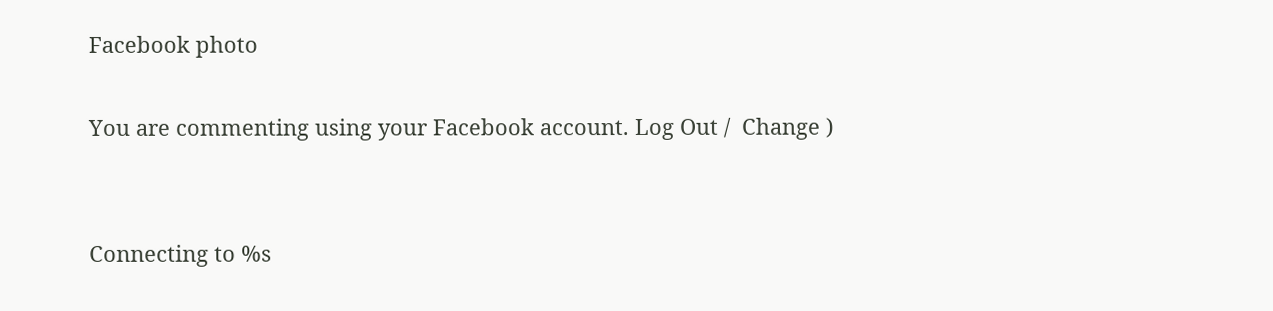Facebook photo

You are commenting using your Facebook account. Log Out /  Change )


Connecting to %s